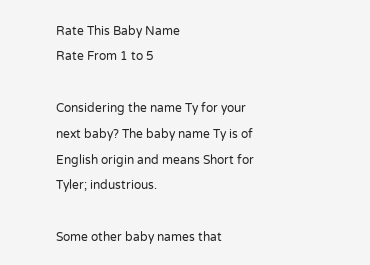Rate This Baby Name
Rate From 1 to 5

Considering the name Ty for your next baby? The baby name Ty is of English origin and means Short for Tyler; industrious.

Some other baby names that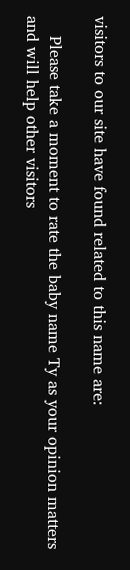visitors to our site have found related to this name are:

    Please take a moment to rate the baby name Ty as your opinion matters and will help other visitors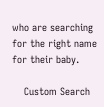who are searching for the right name for their baby.

    Custom Search